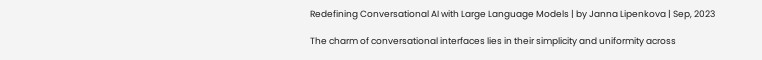Redefining Conversational AI with Large Language Models | by Janna Lipenkova | Sep, 2023

The charm of conversational interfaces lies in their simplicity and uniformity across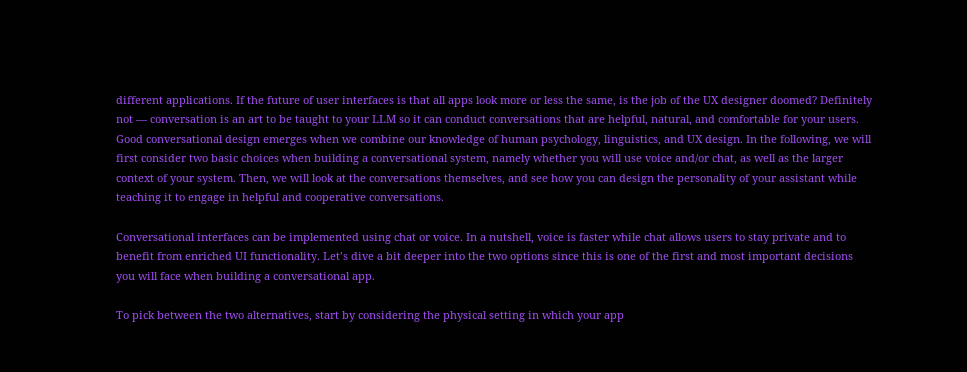different applications. If the future of user interfaces is that all apps look more or less the same, is the job of the UX designer doomed? Definitely not — conversation is an art to be taught to your LLM so it can conduct conversations that are helpful, natural, and comfortable for your users. Good conversational design emerges when we combine our knowledge of human psychology, linguistics, and UX design. In the following, we will first consider two basic choices when building a conversational system, namely whether you will use voice and/or chat, as well as the larger context of your system. Then, we will look at the conversations themselves, and see how you can design the personality of your assistant while teaching it to engage in helpful and cooperative conversations.

Conversational interfaces can be implemented using chat or voice. In a nutshell, voice is faster while chat allows users to stay private and to benefit from enriched UI functionality. Let’s dive a bit deeper into the two options since this is one of the first and most important decisions you will face when building a conversational app.

To pick between the two alternatives, start by considering the physical setting in which your app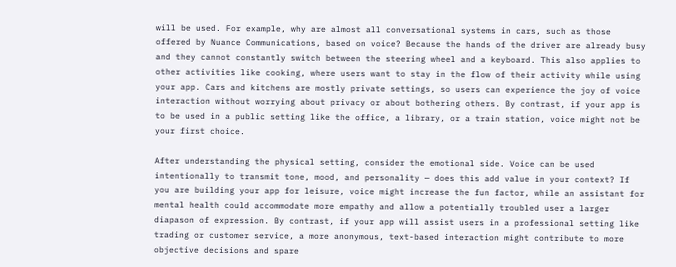will be used. For example, why are almost all conversational systems in cars, such as those offered by Nuance Communications, based on voice? Because the hands of the driver are already busy and they cannot constantly switch between the steering wheel and a keyboard. This also applies to other activities like cooking, where users want to stay in the flow of their activity while using your app. Cars and kitchens are mostly private settings, so users can experience the joy of voice interaction without worrying about privacy or about bothering others. By contrast, if your app is to be used in a public setting like the office, a library, or a train station, voice might not be your first choice.

After understanding the physical setting, consider the emotional side. Voice can be used intentionally to transmit tone, mood, and personality — does this add value in your context? If you are building your app for leisure, voice might increase the fun factor, while an assistant for mental health could accommodate more empathy and allow a potentially troubled user a larger diapason of expression. By contrast, if your app will assist users in a professional setting like trading or customer service, a more anonymous, text-based interaction might contribute to more objective decisions and spare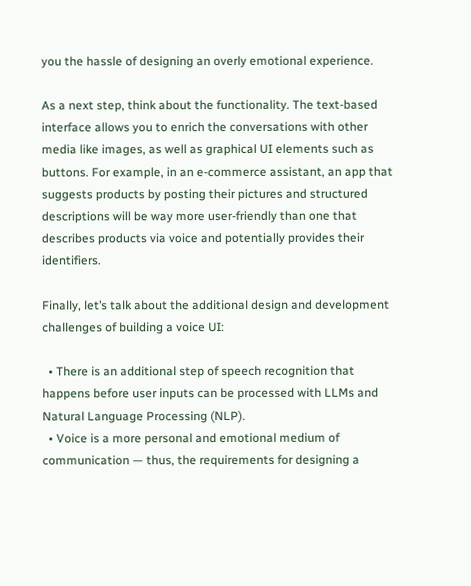you the hassle of designing an overly emotional experience.

As a next step, think about the functionality. The text-based interface allows you to enrich the conversations with other media like images, as well as graphical UI elements such as buttons. For example, in an e-commerce assistant, an app that suggests products by posting their pictures and structured descriptions will be way more user-friendly than one that describes products via voice and potentially provides their identifiers.

Finally, let’s talk about the additional design and development challenges of building a voice UI:

  • There is an additional step of speech recognition that happens before user inputs can be processed with LLMs and Natural Language Processing (NLP).
  • Voice is a more personal and emotional medium of communication — thus, the requirements for designing a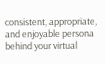consistent, appropriate, and enjoyable persona behind your virtual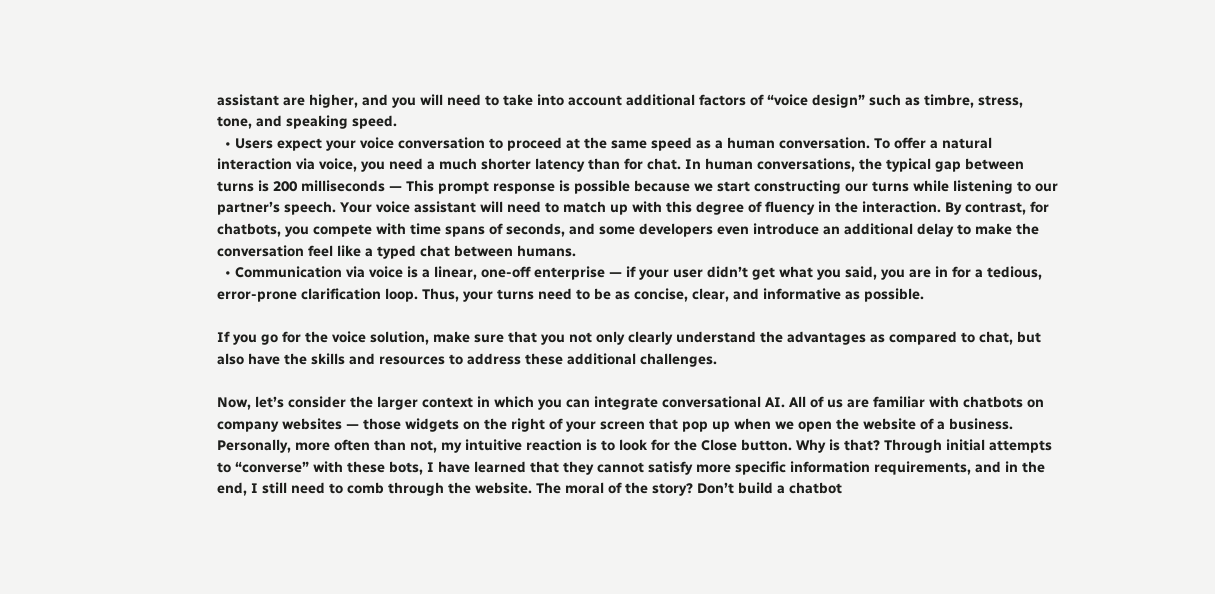assistant are higher, and you will need to take into account additional factors of “voice design” such as timbre, stress, tone, and speaking speed.
  • Users expect your voice conversation to proceed at the same speed as a human conversation. To offer a natural interaction via voice, you need a much shorter latency than for chat. In human conversations, the typical gap between turns is 200 milliseconds — This prompt response is possible because we start constructing our turns while listening to our partner’s speech. Your voice assistant will need to match up with this degree of fluency in the interaction. By contrast, for chatbots, you compete with time spans of seconds, and some developers even introduce an additional delay to make the conversation feel like a typed chat between humans.
  • Communication via voice is a linear, one-off enterprise — if your user didn’t get what you said, you are in for a tedious, error-prone clarification loop. Thus, your turns need to be as concise, clear, and informative as possible.

If you go for the voice solution, make sure that you not only clearly understand the advantages as compared to chat, but also have the skills and resources to address these additional challenges.

Now, let’s consider the larger context in which you can integrate conversational AI. All of us are familiar with chatbots on company websites — those widgets on the right of your screen that pop up when we open the website of a business. Personally, more often than not, my intuitive reaction is to look for the Close button. Why is that? Through initial attempts to “converse” with these bots, I have learned that they cannot satisfy more specific information requirements, and in the end, I still need to comb through the website. The moral of the story? Don’t build a chatbot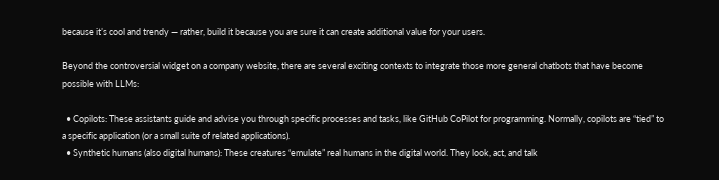because it’s cool and trendy — rather, build it because you are sure it can create additional value for your users.

Beyond the controversial widget on a company website, there are several exciting contexts to integrate those more general chatbots that have become possible with LLMs:

  • Copilots: These assistants guide and advise you through specific processes and tasks, like GitHub CoPilot for programming. Normally, copilots are “tied” to a specific application (or a small suite of related applications).
  • Synthetic humans (also digital humans): These creatures “emulate” real humans in the digital world. They look, act, and talk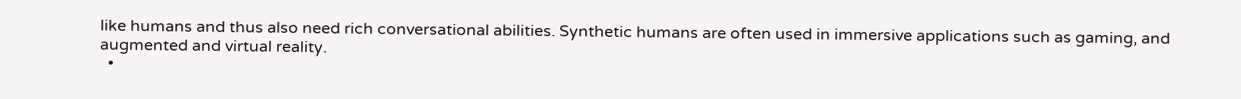like humans and thus also need rich conversational abilities. Synthetic humans are often used in immersive applications such as gaming, and augmented and virtual reality.
  •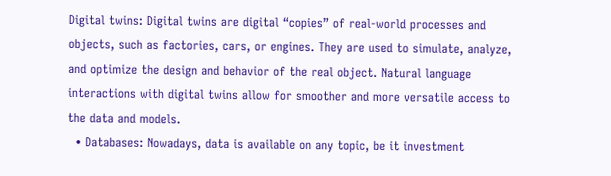Digital twins: Digital twins are digital “copies” of real-world processes and objects, such as factories, cars, or engines. They are used to simulate, analyze, and optimize the design and behavior of the real object. Natural language interactions with digital twins allow for smoother and more versatile access to the data and models.
  • Databases: Nowadays, data is available on any topic, be it investment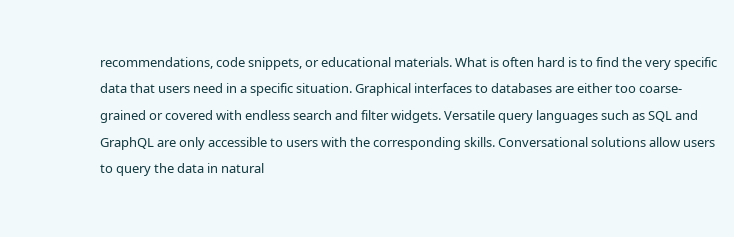recommendations, code snippets, or educational materials. What is often hard is to find the very specific data that users need in a specific situation. Graphical interfaces to databases are either too coarse-grained or covered with endless search and filter widgets. Versatile query languages such as SQL and GraphQL are only accessible to users with the corresponding skills. Conversational solutions allow users to query the data in natural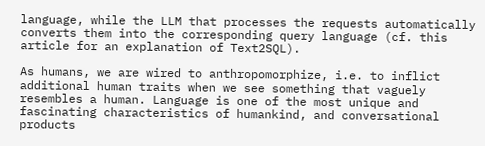language, while the LLM that processes the requests automatically converts them into the corresponding query language (cf. this article for an explanation of Text2SQL).

As humans, we are wired to anthropomorphize, i.e. to inflict additional human traits when we see something that vaguely resembles a human. Language is one of the most unique and fascinating characteristics of humankind, and conversational products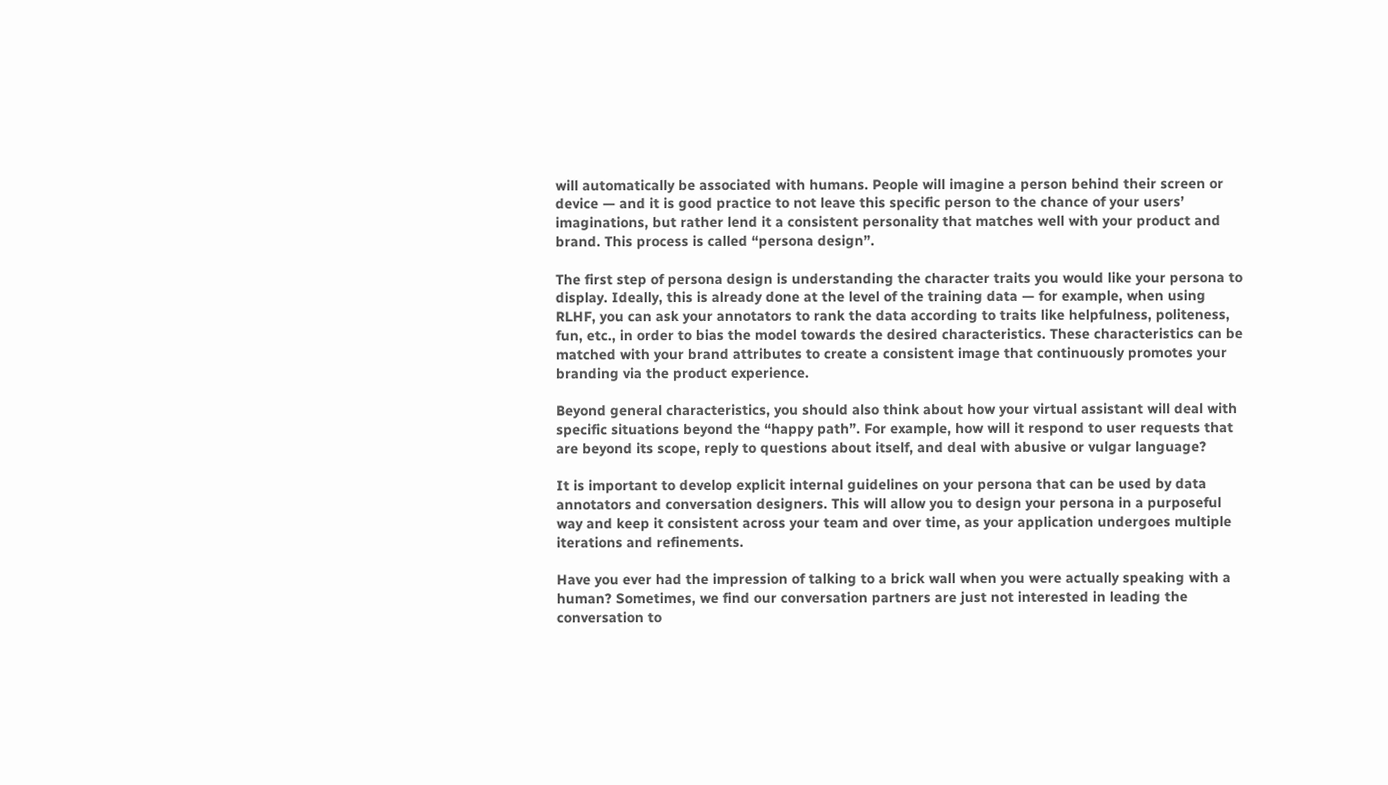will automatically be associated with humans. People will imagine a person behind their screen or device — and it is good practice to not leave this specific person to the chance of your users’ imaginations, but rather lend it a consistent personality that matches well with your product and brand. This process is called “persona design”.

The first step of persona design is understanding the character traits you would like your persona to display. Ideally, this is already done at the level of the training data — for example, when using RLHF, you can ask your annotators to rank the data according to traits like helpfulness, politeness, fun, etc., in order to bias the model towards the desired characteristics. These characteristics can be matched with your brand attributes to create a consistent image that continuously promotes your branding via the product experience.

Beyond general characteristics, you should also think about how your virtual assistant will deal with specific situations beyond the “happy path”. For example, how will it respond to user requests that are beyond its scope, reply to questions about itself, and deal with abusive or vulgar language?

It is important to develop explicit internal guidelines on your persona that can be used by data annotators and conversation designers. This will allow you to design your persona in a purposeful way and keep it consistent across your team and over time, as your application undergoes multiple iterations and refinements.

Have you ever had the impression of talking to a brick wall when you were actually speaking with a human? Sometimes, we find our conversation partners are just not interested in leading the conversation to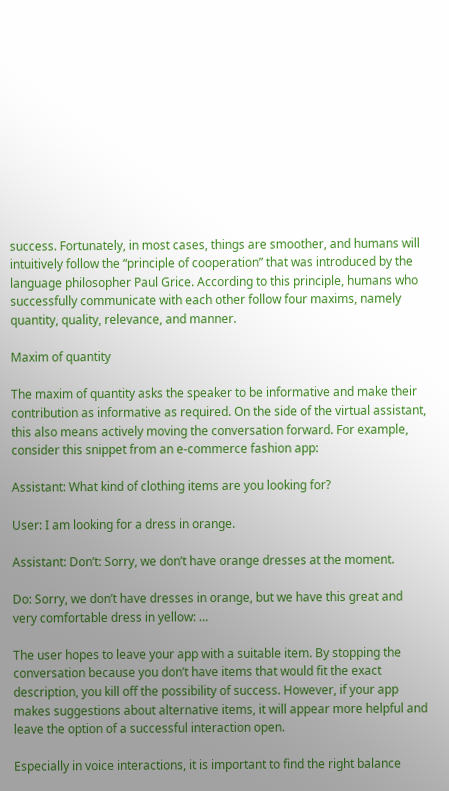success. Fortunately, in most cases, things are smoother, and humans will intuitively follow the “principle of cooperation” that was introduced by the language philosopher Paul Grice. According to this principle, humans who successfully communicate with each other follow four maxims, namely quantity, quality, relevance, and manner.

Maxim of quantity

The maxim of quantity asks the speaker to be informative and make their contribution as informative as required. On the side of the virtual assistant, this also means actively moving the conversation forward. For example, consider this snippet from an e-commerce fashion app:

Assistant: What kind of clothing items are you looking for?

User: I am looking for a dress in orange.

Assistant: Don’t: Sorry, we don’t have orange dresses at the moment.

Do: Sorry, we don’t have dresses in orange, but we have this great and very comfortable dress in yellow: …

The user hopes to leave your app with a suitable item. By stopping the conversation because you don’t have items that would fit the exact description, you kill off the possibility of success. However, if your app makes suggestions about alternative items, it will appear more helpful and leave the option of a successful interaction open.

Especially in voice interactions, it is important to find the right balance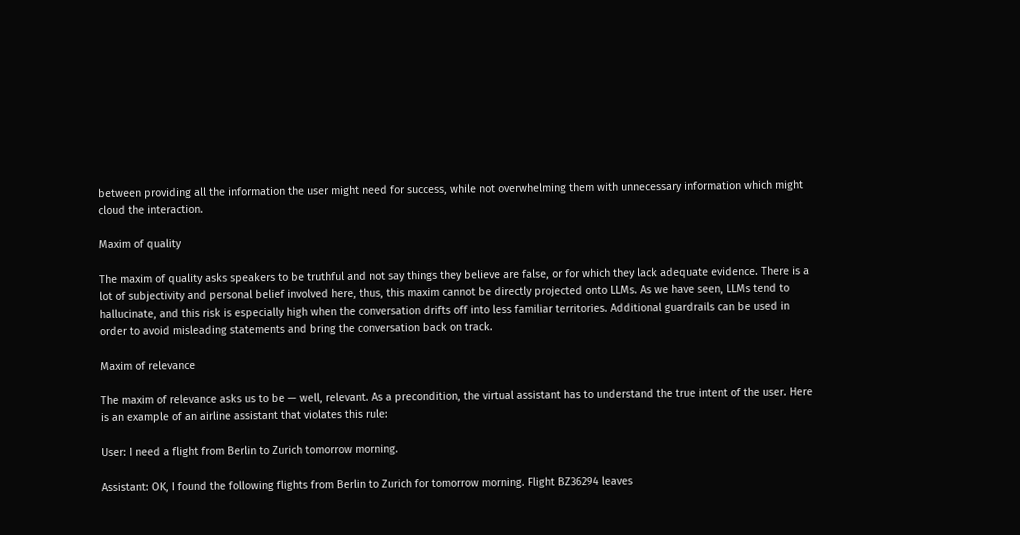between providing all the information the user might need for success, while not overwhelming them with unnecessary information which might cloud the interaction.

Maxim of quality

The maxim of quality asks speakers to be truthful and not say things they believe are false, or for which they lack adequate evidence. There is a lot of subjectivity and personal belief involved here, thus, this maxim cannot be directly projected onto LLMs. As we have seen, LLMs tend to hallucinate, and this risk is especially high when the conversation drifts off into less familiar territories. Additional guardrails can be used in order to avoid misleading statements and bring the conversation back on track.

Maxim of relevance

The maxim of relevance asks us to be — well, relevant. As a precondition, the virtual assistant has to understand the true intent of the user. Here is an example of an airline assistant that violates this rule:

User: I need a flight from Berlin to Zurich tomorrow morning.

Assistant: OK, I found the following flights from Berlin to Zurich for tomorrow morning. Flight BZ36294 leaves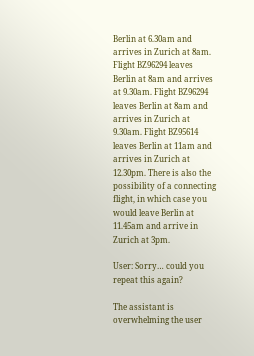Berlin at 6.30am and arrives in Zurich at 8am. Flight BZ96294 leaves Berlin at 8am and arrives at 9.30am. Flight BZ96294 leaves Berlin at 8am and arrives in Zurich at 9.30am. Flight BZ95614 leaves Berlin at 11am and arrives in Zurich at 12.30pm. There is also the possibility of a connecting flight, in which case you would leave Berlin at 11.45am and arrive in Zurich at 3pm.

User: Sorry… could you repeat this again?

The assistant is overwhelming the user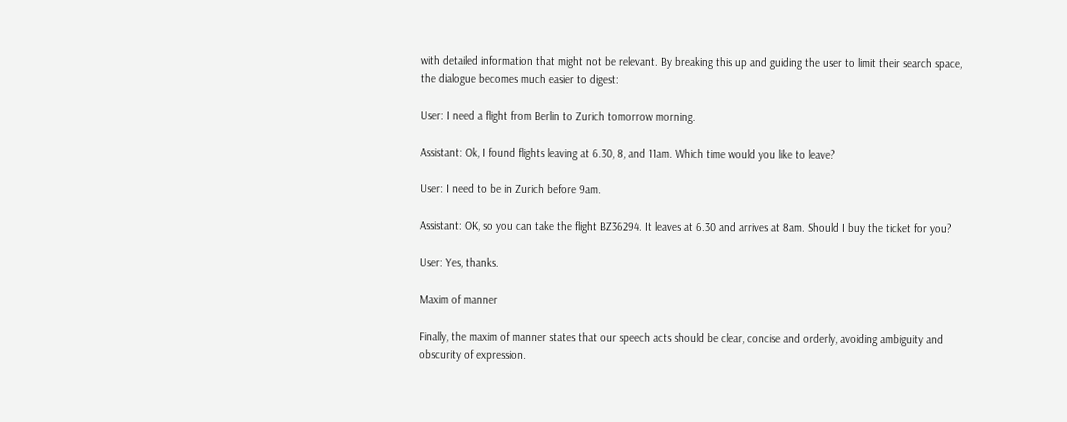with detailed information that might not be relevant. By breaking this up and guiding the user to limit their search space, the dialogue becomes much easier to digest:

User: I need a flight from Berlin to Zurich tomorrow morning.

Assistant: Ok, I found flights leaving at 6.30, 8, and 11am. Which time would you like to leave?

User: I need to be in Zurich before 9am.

Assistant: OK, so you can take the flight BZ36294. It leaves at 6.30 and arrives at 8am. Should I buy the ticket for you?

User: Yes, thanks.

Maxim of manner

Finally, the maxim of manner states that our speech acts should be clear, concise and orderly, avoiding ambiguity and obscurity of expression.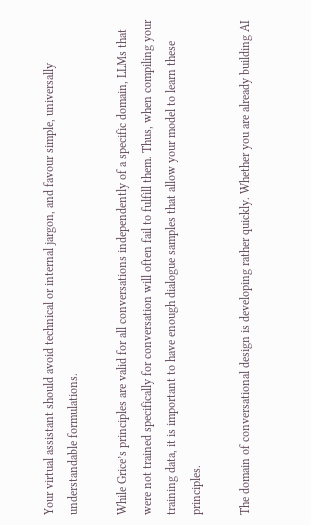Your virtual assistant should avoid technical or internal jargon, and favour simple, universally understandable formulations.

While Grice’s principles are valid for all conversations independently of a specific domain, LLMs that were not trained specifically for conversation will often fail to fulfill them. Thus, when compiling your training data, it is important to have enough dialogue samples that allow your model to learn these principles.

The domain of conversational design is developing rather quickly. Whether you are already building AI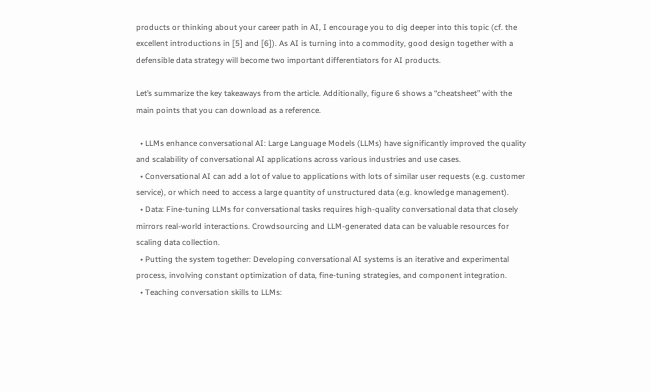products or thinking about your career path in AI, I encourage you to dig deeper into this topic (cf. the excellent introductions in [5] and [6]). As AI is turning into a commodity, good design together with a defensible data strategy will become two important differentiators for AI products.

Let’s summarize the key takeaways from the article. Additionally, figure 6 shows a “cheatsheet” with the main points that you can download as a reference.

  • LLMs enhance conversational AI: Large Language Models (LLMs) have significantly improved the quality and scalability of conversational AI applications across various industries and use cases.
  • Conversational AI can add a lot of value to applications with lots of similar user requests (e.g. customer service), or which need to access a large quantity of unstructured data (e.g. knowledge management).
  • Data: Fine-tuning LLMs for conversational tasks requires high-quality conversational data that closely mirrors real-world interactions. Crowdsourcing and LLM-generated data can be valuable resources for scaling data collection.
  • Putting the system together: Developing conversational AI systems is an iterative and experimental process, involving constant optimization of data, fine-tuning strategies, and component integration.
  • Teaching conversation skills to LLMs: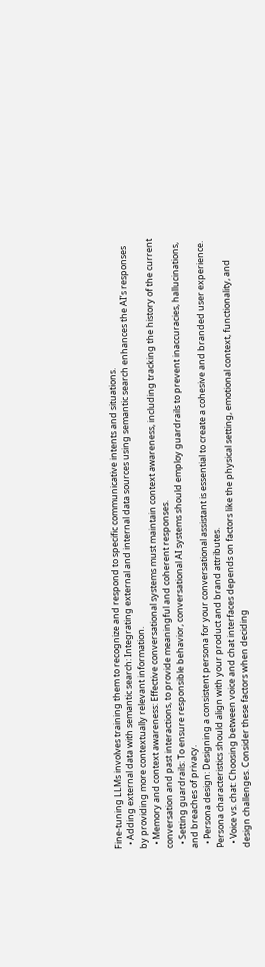Fine-tuning LLMs involves training them to recognize and respond to specific communicative intents and situations.
  • Adding external data with semantic search: Integrating external and internal data sources using semantic search enhances the AI’s responses by providing more contextually relevant information.
  • Memory and context awareness: Effective conversational systems must maintain context awareness, including tracking the history of the current conversation and past interactions, to provide meaningful and coherent responses.
  • Setting guardrails: To ensure responsible behavior, conversational AI systems should employ guardrails to prevent inaccuracies, hallucinations, and breaches of privacy.
  • Persona design: Designing a consistent persona for your conversational assistant is essential to create a cohesive and branded user experience. Persona characteristics should align with your product and brand attributes.
  • Voice vs. chat: Choosing between voice and chat interfaces depends on factors like the physical setting, emotional context, functionality, and design challenges. Consider these factors when deciding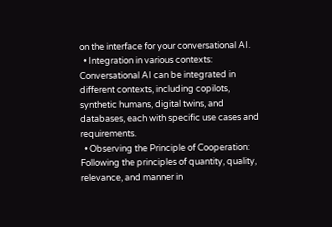on the interface for your conversational AI.
  • Integration in various contexts: Conversational AI can be integrated in different contexts, including copilots, synthetic humans, digital twins, and databases, each with specific use cases and requirements.
  • Observing the Principle of Cooperation: Following the principles of quantity, quality, relevance, and manner in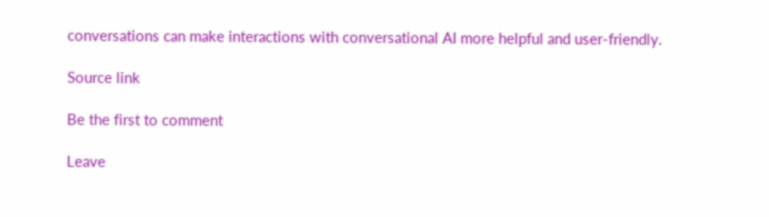conversations can make interactions with conversational AI more helpful and user-friendly.

Source link

Be the first to comment

Leave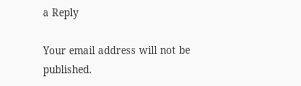a Reply

Your email address will not be published.